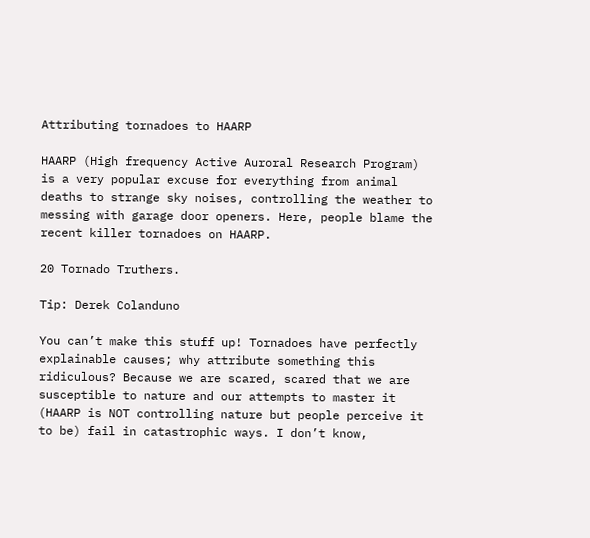Attributing tornadoes to HAARP

HAARP (High frequency Active Auroral Research Program) is a very popular excuse for everything from animal deaths to strange sky noises, controlling the weather to messing with garage door openers. Here, people blame the recent killer tornadoes on HAARP.

20 Tornado Truthers.

Tip: Derek Colanduno

You can’t make this stuff up! Tornadoes have perfectly explainable causes; why attribute something this ridiculous? Because we are scared, scared that we are susceptible to nature and our attempts to master it (HAARP is NOT controlling nature but people perceive it to be) fail in catastrophic ways. I don’t know,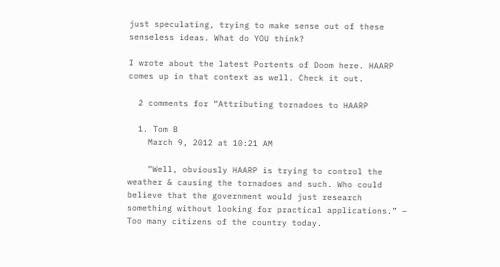just speculating, trying to make sense out of these senseless ideas. What do YOU think?

I wrote about the latest Portents of Doom here. HAARP comes up in that context as well. Check it out.

  2 comments for “Attributing tornadoes to HAARP

  1. Tom B
    March 9, 2012 at 10:21 AM

    “Well, obviously HAARP is trying to control the weather & causing the tornadoes and such. Who could believe that the government would just research something without looking for practical applications.” – Too many citizens of the country today.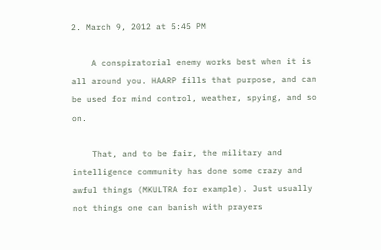2. March 9, 2012 at 5:45 PM

    A conspiratorial enemy works best when it is all around you. HAARP fills that purpose, and can be used for mind control, weather, spying, and so on.

    That, and to be fair, the military and intelligence community has done some crazy and awful things (MKULTRA for example). Just usually not things one can banish with prayers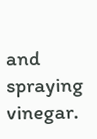and spraying vinegar.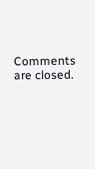Comments are closed.